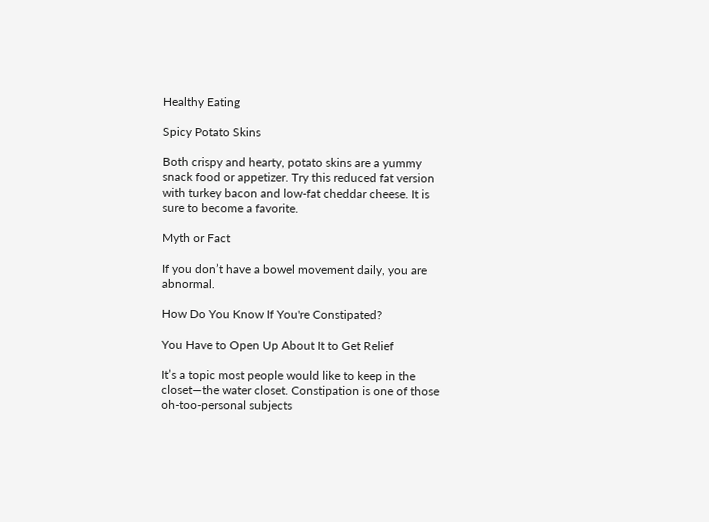Healthy Eating

Spicy Potato Skins

Both crispy and hearty, potato skins are a yummy snack food or appetizer. Try this reduced fat version with turkey bacon and low-fat cheddar cheese. It is sure to become a favorite.

Myth or Fact

If you don’t have a bowel movement daily, you are abnormal.

How Do You Know If You're Constipated?

You Have to Open Up About It to Get Relief

It’s a topic most people would like to keep in the closet—the water closet. Constipation is one of those oh-too-personal subjects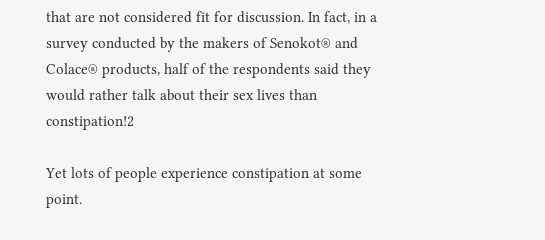that are not considered fit for discussion. In fact, in a survey conducted by the makers of Senokot® and Colace® products, half of the respondents said they would rather talk about their sex lives than constipation!2

Yet lots of people experience constipation at some point.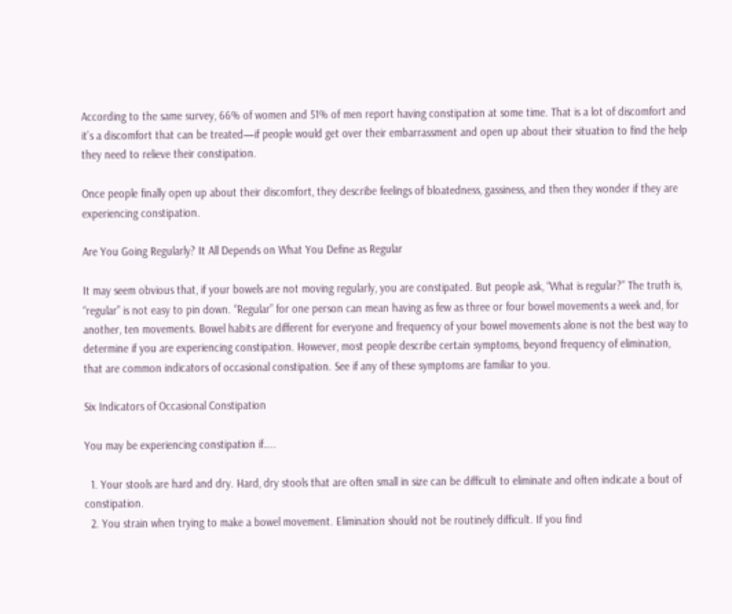According to the same survey, 66% of women and 51% of men report having constipation at some time. That is a lot of discomfort and it’s a discomfort that can be treated—if people would get over their embarrassment and open up about their situation to find the help they need to relieve their constipation.

Once people finally open up about their discomfort, they describe feelings of bloatedness, gassiness, and then they wonder if they are experiencing constipation.

Are You Going Regularly? It All Depends on What You Define as Regular

It may seem obvious that, if your bowels are not moving regularly, you are constipated. But people ask, “What is regular?” The truth is, “regular” is not easy to pin down. “Regular” for one person can mean having as few as three or four bowel movements a week and, for another, ten movements. Bowel habits are different for everyone and frequency of your bowel movements alone is not the best way to determine if you are experiencing constipation. However, most people describe certain symptoms, beyond frequency of elimination, that are common indicators of occasional constipation. See if any of these symptoms are familiar to you.

Six Indicators of Occasional Constipation

You may be experiencing constipation if…..

  1. Your stools are hard and dry. Hard, dry stools that are often small in size can be difficult to eliminate and often indicate a bout of constipation.
  2. You strain when trying to make a bowel movement. Elimination should not be routinely difficult. If you find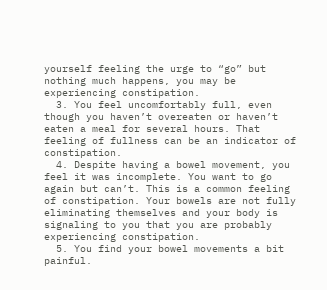yourself feeling the urge to “go” but nothing much happens, you may be experiencing constipation.
  3. You feel uncomfortably full, even though you haven’t overeaten or haven’t eaten a meal for several hours. That feeling of fullness can be an indicator of constipation.
  4. Despite having a bowel movement, you feel it was incomplete. You want to go again but can’t. This is a common feeling of constipation. Your bowels are not fully eliminating themselves and your body is signaling to you that you are probably experiencing constipation.
  5. You find your bowel movements a bit painful.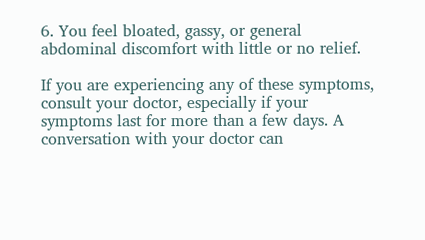6. You feel bloated, gassy, or general abdominal discomfort with little or no relief.

If you are experiencing any of these symptoms, consult your doctor, especially if your symptoms last for more than a few days. A conversation with your doctor can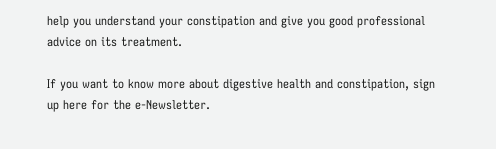help you understand your constipation and give you good professional advice on its treatment.

If you want to know more about digestive health and constipation, sign up here for the e-Newsletter.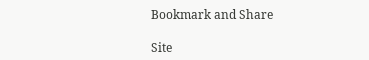Bookmark and Share

Site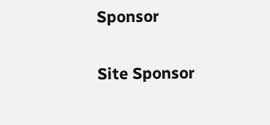Sponsor

Site Sponsor